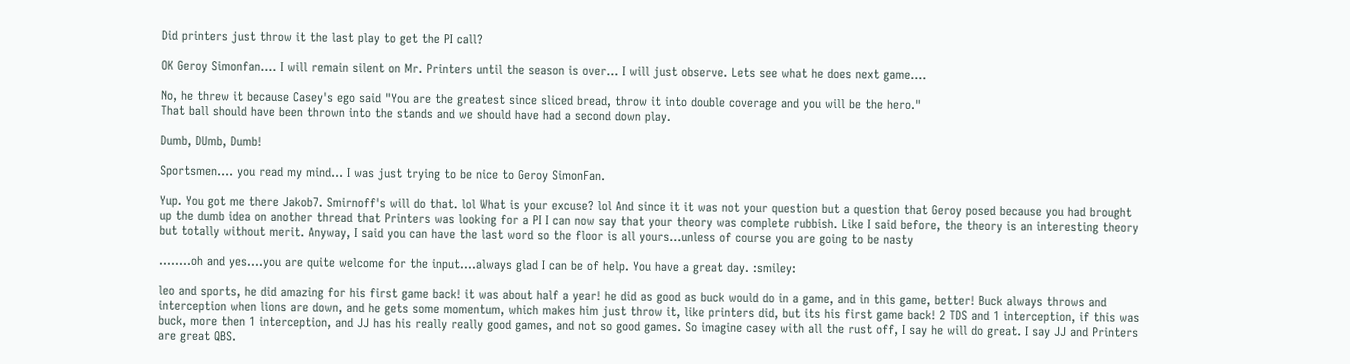Did printers just throw it the last play to get the PI call?

OK Geroy Simonfan.... I will remain silent on Mr. Printers until the season is over... I will just observe. Lets see what he does next game....

No, he threw it because Casey's ego said "You are the greatest since sliced bread, throw it into double coverage and you will be the hero."
That ball should have been thrown into the stands and we should have had a second down play.

Dumb, DUmb, Dumb!

Sportsmen.... you read my mind... I was just trying to be nice to Geroy SimonFan.

Yup. You got me there Jakob7. Smirnoff's will do that. lol What is your excuse? lol And since it it was not your question but a question that Geroy posed because you had brought up the dumb idea on another thread that Printers was looking for a PI I can now say that your theory was complete rubbish. Like I said before, the theory is an interesting theory but totally without merit. Anyway, I said you can have the last word so the floor is all yours...unless of course you are going to be nasty

........oh and yes....you are quite welcome for the input....always glad I can be of help. You have a great day. :smiley:

leo and sports, he did amazing for his first game back! it was about half a year! he did as good as buck would do in a game, and in this game, better! Buck always throws and interception when lions are down, and he gets some momentum, which makes him just throw it, like printers did, but its his first game back! 2 TDS and 1 interception, if this was buck, more then 1 interception, and JJ has his really really good games, and not so good games. So imagine casey with all the rust off, I say he will do great. I say JJ and Printers are great QBS.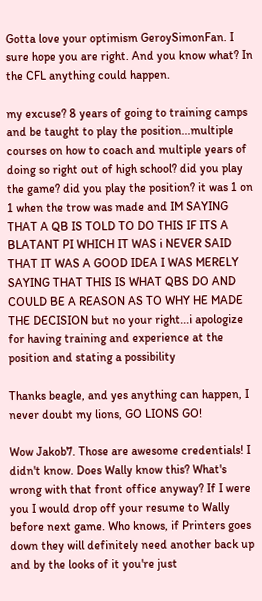Gotta love your optimism GeroySimonFan. I sure hope you are right. And you know what? In the CFL anything could happen.

my excuse? 8 years of going to training camps and be taught to play the position...multiple courses on how to coach and multiple years of doing so right out of high school? did you play the game? did you play the position? it was 1 on 1 when the trow was made and IM SAYING THAT A QB IS TOLD TO DO THIS IF ITS A BLATANT PI WHICH IT WAS i NEVER SAID THAT IT WAS A GOOD IDEA I WAS MERELY SAYING THAT THIS IS WHAT QBS DO AND COULD BE A REASON AS TO WHY HE MADE THE DECISION but no your right...i apologize for having training and experience at the position and stating a possibility

Thanks beagle, and yes anything can happen, I never doubt my lions, GO LIONS GO!

Wow Jakob7. Those are awesome credentials! I didn't know. Does Wally know this? What's wrong with that front office anyway? If I were you I would drop off your resume to Wally before next game. Who knows, if Printers goes down they will definitely need another back up and by the looks of it you're just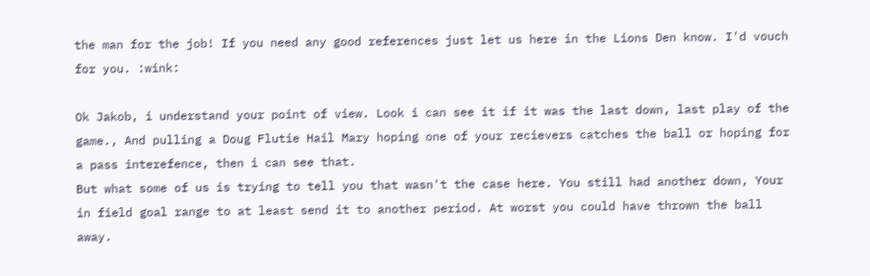the man for the job! If you need any good references just let us here in the Lions Den know. I'd vouch for you. :wink:

Ok Jakob, i understand your point of view. Look i can see it if it was the last down, last play of the game., And pulling a Doug Flutie Hail Mary hoping one of your recievers catches the ball or hoping for a pass interefence, then i can see that.
But what some of us is trying to tell you that wasn't the case here. You still had another down, Your in field goal range to at least send it to another period. At worst you could have thrown the ball away.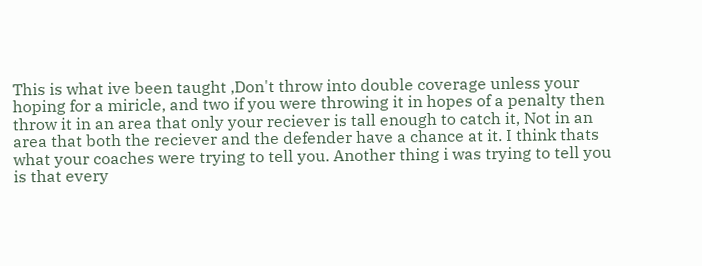This is what ive been taught ,Don't throw into double coverage unless your hoping for a miricle, and two if you were throwing it in hopes of a penalty then throw it in an area that only your reciever is tall enough to catch it, Not in an area that both the reciever and the defender have a chance at it. I think thats what your coaches were trying to tell you. Another thing i was trying to tell you is that every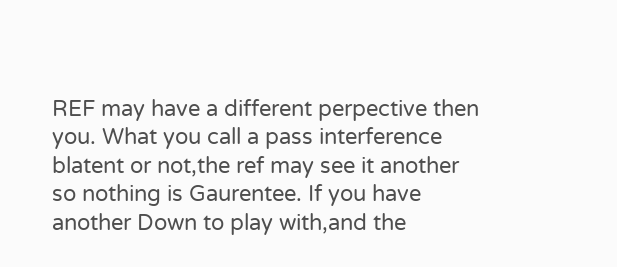REF may have a different perpective then you. What you call a pass interference blatent or not,the ref may see it another so nothing is Gaurentee. If you have another Down to play with,and the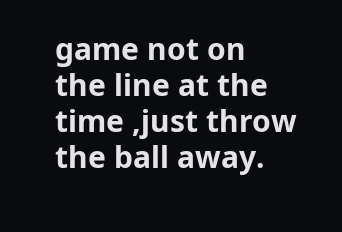game not on the line at the time ,just throw the ball away.